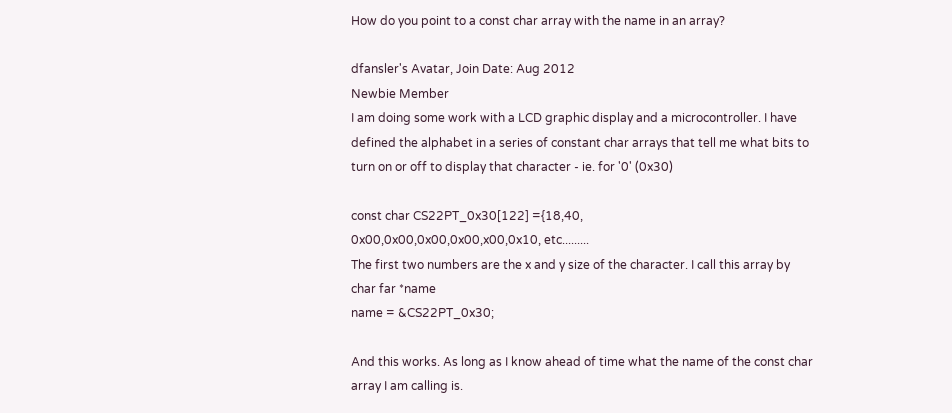How do you point to a const char array with the name in an array?

dfansler's Avatar, Join Date: Aug 2012
Newbie Member
I am doing some work with a LCD graphic display and a microcontroller. I have defined the alphabet in a series of constant char arrays that tell me what bits to turn on or off to display that character - ie. for '0' (0x30)

const char CS22PT_0x30[122] ={18,40,
0x00,0x00,0x00,0x00,x00,0x10, etc.........
The first two numbers are the x and y size of the character. I call this array by
char far *name
name = &CS22PT_0x30;

And this works. As long as I know ahead of time what the name of the const char array I am calling is.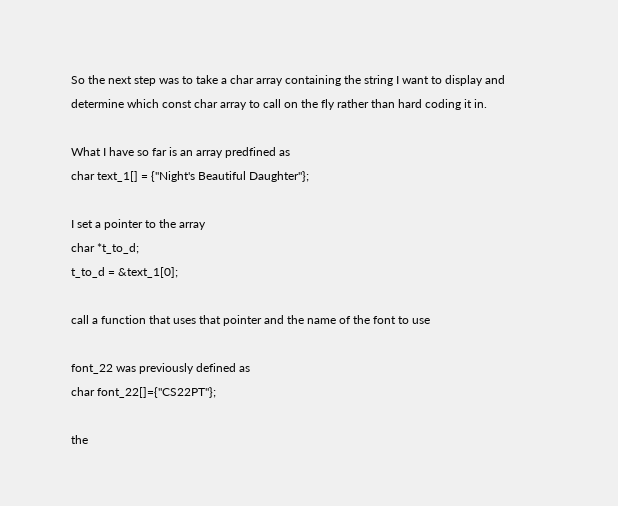So the next step was to take a char array containing the string I want to display and determine which const char array to call on the fly rather than hard coding it in.

What I have so far is an array predfined as
char text_1[] = {"Night's Beautiful Daughter"};

I set a pointer to the array
char *t_to_d;
t_to_d = &text_1[0];

call a function that uses that pointer and the name of the font to use

font_22 was previously defined as
char font_22[]={"CS22PT"};

the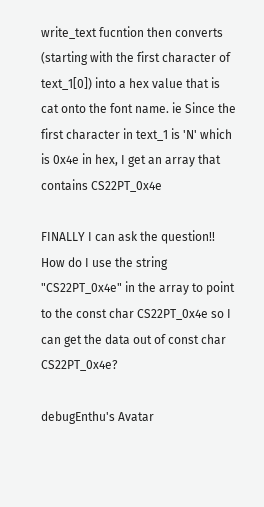write_text fucntion then converts (starting with the first character of text_1[0]) into a hex value that is cat onto the font name. ie Since the first character in text_1 is 'N' which is 0x4e in hex, I get an array that contains CS22PT_0x4e

FINALLY I can ask the question!!
How do I use the string "CS22PT_0x4e" in the array to point to the const char CS22PT_0x4e so I can get the data out of const char CS22PT_0x4e?

debugEnthu's Avatar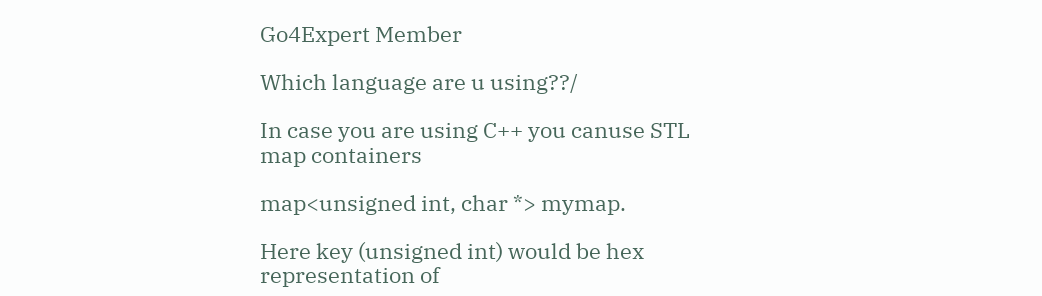Go4Expert Member

Which language are u using??/

In case you are using C++ you canuse STL map containers

map<unsigned int, char *> mymap.

Here key (unsigned int) would be hex representation of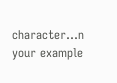character...n your example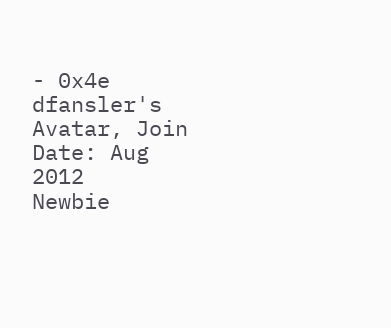- 0x4e
dfansler's Avatar, Join Date: Aug 2012
Newbie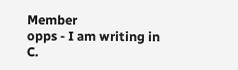Member
opps - I am writing in C.